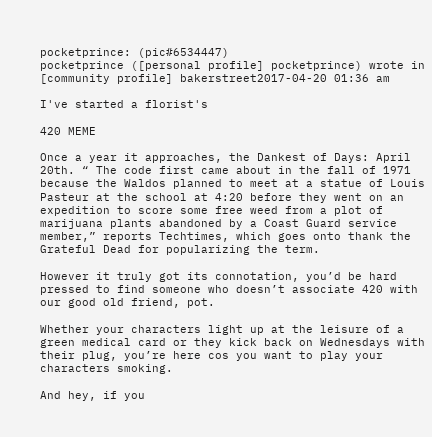pocketprince: (pic#6534447)
pocketprince ([personal profile] pocketprince) wrote in [community profile] bakerstreet2017-04-20 01:36 am

I've started a florist's

420 MEME

Once a year it approaches, the Dankest of Days: April 20th. “ The code first came about in the fall of 1971 because the Waldos planned to meet at a statue of Louis Pasteur at the school at 4:20 before they went on an expedition to score some free weed from a plot of marijuana plants abandoned by a Coast Guard service member,” reports Techtimes, which goes onto thank the Grateful Dead for popularizing the term.

However it truly got its connotation, you’d be hard pressed to find someone who doesn’t associate 420 with our good old friend, pot.

Whether your characters light up at the leisure of a green medical card or they kick back on Wednesdays with their plug, you’re here cos you want to play your characters smoking.

And hey, if you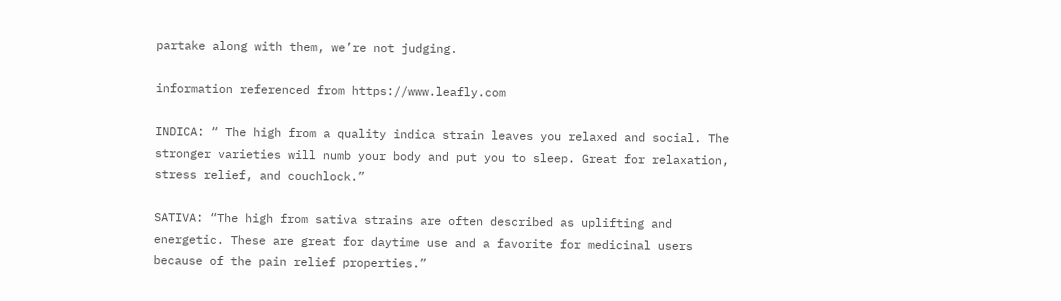partake along with them, we’re not judging.

information referenced from https://www.leafly.com

INDICA: “ The high from a quality indica strain leaves you relaxed and social. The stronger varieties will numb your body and put you to sleep. Great for relaxation, stress relief, and couchlock.”

SATIVA: “The high from sativa strains are often described as uplifting and energetic. These are great for daytime use and a favorite for medicinal users because of the pain relief properties.”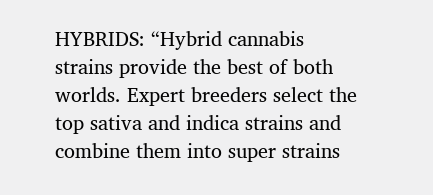HYBRIDS: “Hybrid cannabis strains provide the best of both worlds. Expert breeders select the top sativa and indica strains and combine them into super strains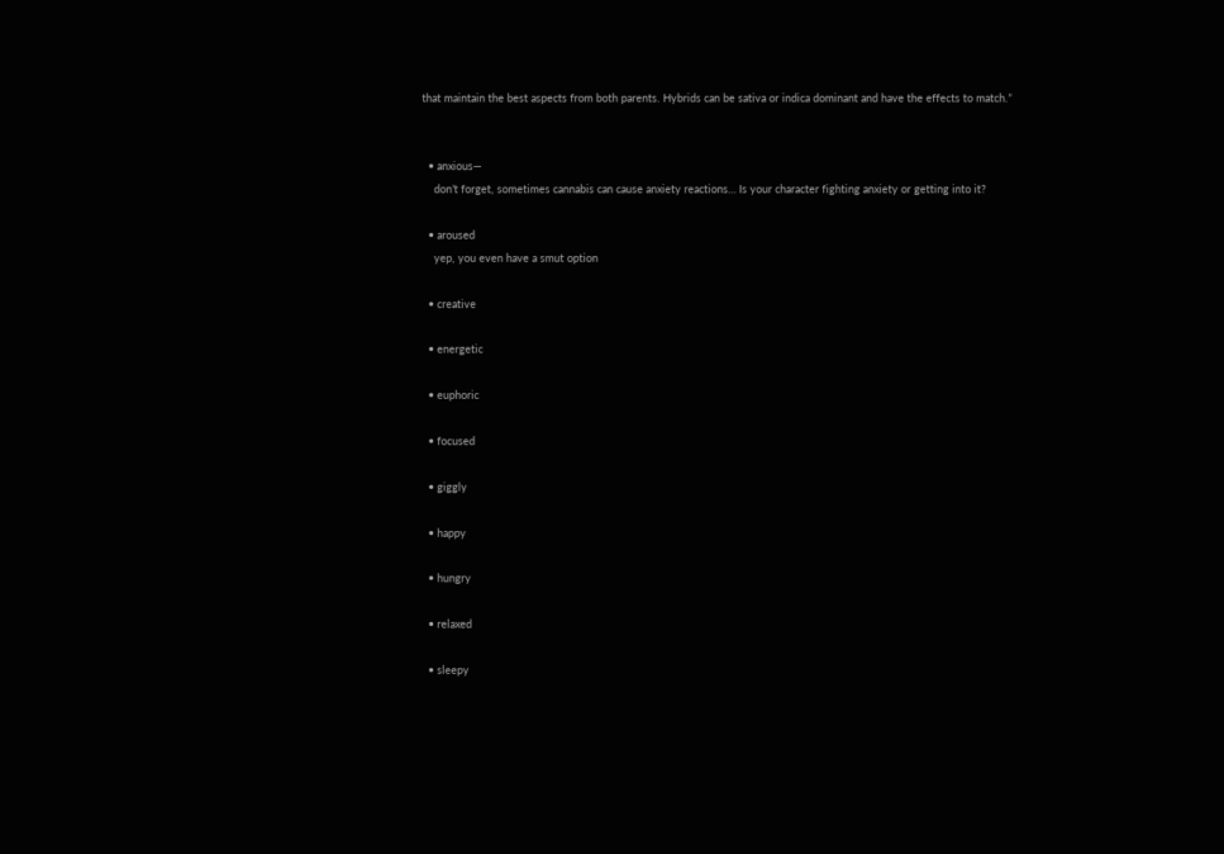that maintain the best aspects from both parents. Hybrids can be sativa or indica dominant and have the effects to match.”


  • anxious—
    don’t forget, sometimes cannabis can cause anxiety reactions… Is your character fighting anxiety or getting into it?

  • aroused
    yep, you even have a smut option

  • creative

  • energetic

  • euphoric

  • focused

  • giggly

  • happy

  • hungry

  • relaxed

  • sleepy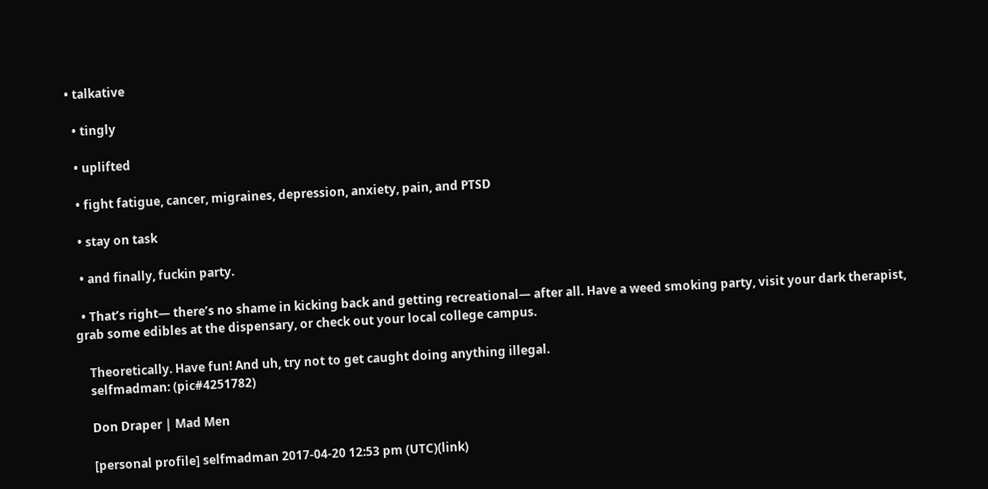• talkative

  • tingly

  • uplifted

  • fight fatigue, cancer, migraines, depression, anxiety, pain, and PTSD

  • stay on task

  • and finally, fuckin party.

  • That’s right— there’s no shame in kicking back and getting recreational— after all. Have a weed smoking party, visit your dark therapist, grab some edibles at the dispensary, or check out your local college campus.

    Theoretically. Have fun! And uh, try not to get caught doing anything illegal.
    selfmadman: (pic#4251782)

    Don Draper | Mad Men

    [personal profile] selfmadman 2017-04-20 12:53 pm (UTC)(link)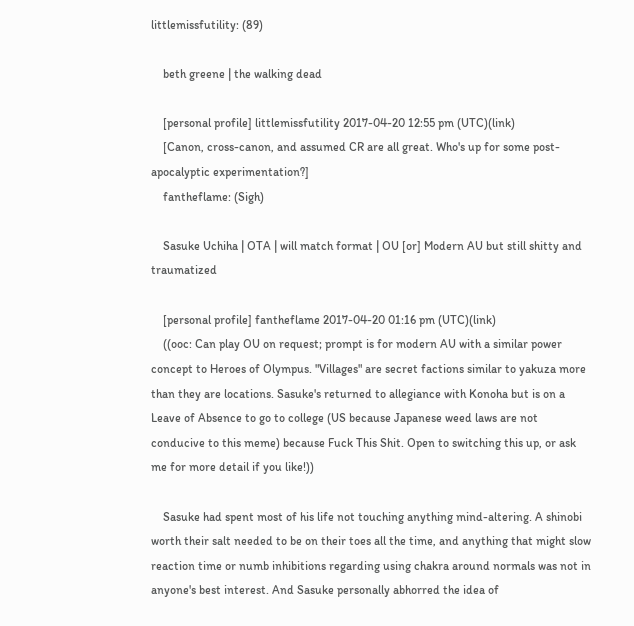littlemissfutility: (89)

    beth greene | the walking dead

    [personal profile] littlemissfutility 2017-04-20 12:55 pm (UTC)(link)
    [Canon, cross-canon, and assumed CR are all great. Who's up for some post-apocalyptic experimentation?]
    fantheflame: (Sigh)

    Sasuke Uchiha | OTA | will match format | OU [or] Modern AU but still shitty and traumatized

    [personal profile] fantheflame 2017-04-20 01:16 pm (UTC)(link)
    ((ooc: Can play OU on request; prompt is for modern AU with a similar power concept to Heroes of Olympus. "Villages" are secret factions similar to yakuza more than they are locations. Sasuke's returned to allegiance with Konoha but is on a Leave of Absence to go to college (US because Japanese weed laws are not conducive to this meme) because Fuck This Shit. Open to switching this up, or ask me for more detail if you like!))

    Sasuke had spent most of his life not touching anything mind-altering. A shinobi worth their salt needed to be on their toes all the time, and anything that might slow reaction time or numb inhibitions regarding using chakra around normals was not in anyone's best interest. And Sasuke personally abhorred the idea of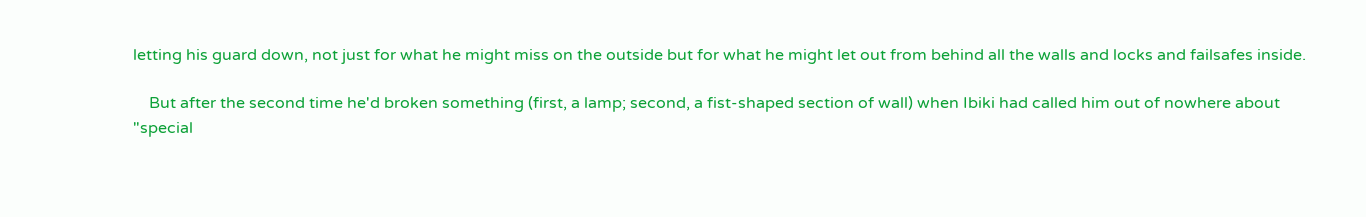letting his guard down, not just for what he might miss on the outside but for what he might let out from behind all the walls and locks and failsafes inside.

    But after the second time he'd broken something (first, a lamp; second, a fist-shaped section of wall) when Ibiki had called him out of nowhere about "special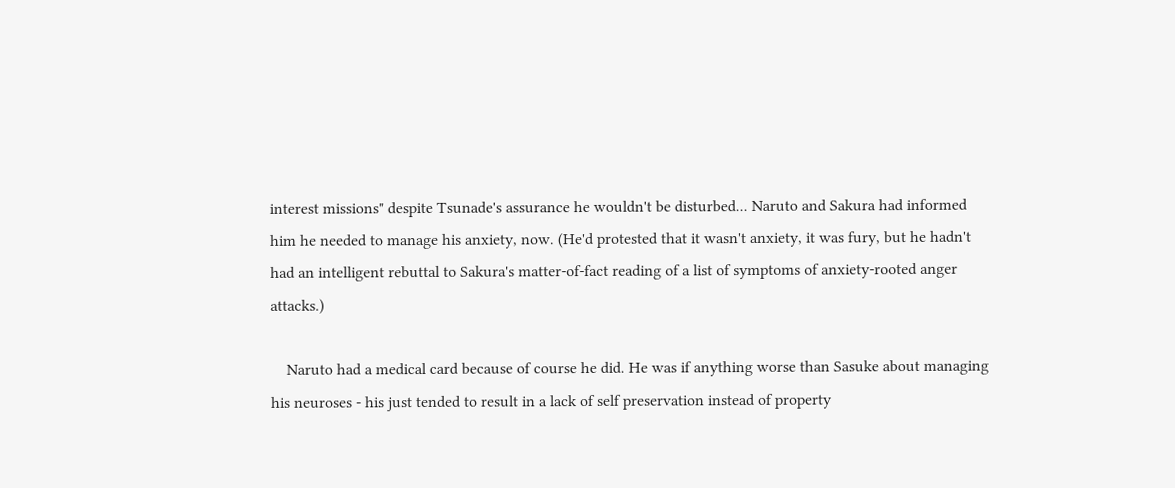interest missions" despite Tsunade's assurance he wouldn't be disturbed... Naruto and Sakura had informed him he needed to manage his anxiety, now. (He'd protested that it wasn't anxiety, it was fury, but he hadn't had an intelligent rebuttal to Sakura's matter-of-fact reading of a list of symptoms of anxiety-rooted anger attacks.)

    Naruto had a medical card because of course he did. He was if anything worse than Sasuke about managing his neuroses - his just tended to result in a lack of self preservation instead of property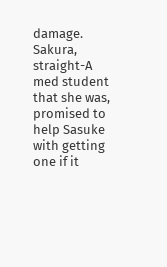damage. Sakura, straight-A med student that she was, promised to help Sasuke with getting one if it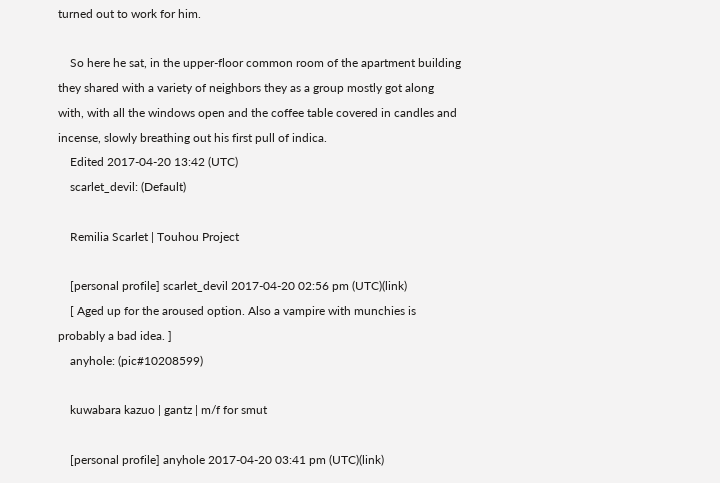turned out to work for him.

    So here he sat, in the upper-floor common room of the apartment building they shared with a variety of neighbors they as a group mostly got along with, with all the windows open and the coffee table covered in candles and incense, slowly breathing out his first pull of indica.
    Edited 2017-04-20 13:42 (UTC)
    scarlet_devil: (Default)

    Remilia Scarlet | Touhou Project

    [personal profile] scarlet_devil 2017-04-20 02:56 pm (UTC)(link)
    [ Aged up for the aroused option. Also a vampire with munchies is probably a bad idea. ]
    anyhole: (pic#10208599)

    kuwabara kazuo | gantz | m/f for smut

    [personal profile] anyhole 2017-04-20 03:41 pm (UTC)(link)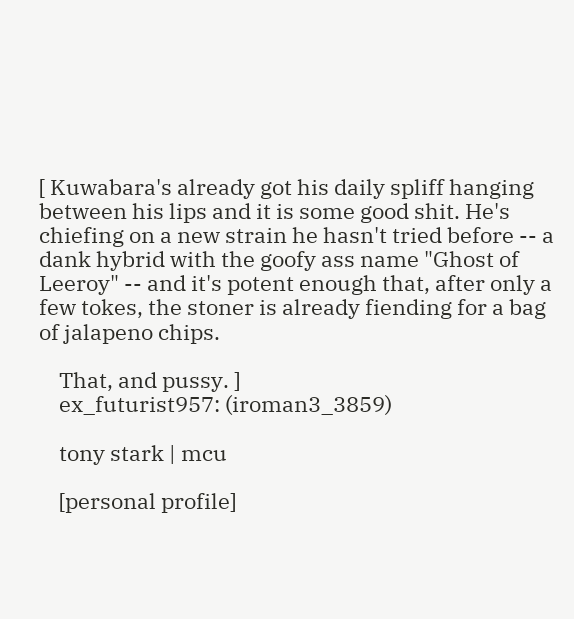[ Kuwabara's already got his daily spliff hanging between his lips and it is some good shit. He's chiefing on a new strain he hasn't tried before -- a dank hybrid with the goofy ass name "Ghost of Leeroy" -- and it's potent enough that, after only a few tokes, the stoner is already fiending for a bag of jalapeno chips.

    That, and pussy. ]
    ex_futurist957: (iroman3_3859)

    tony stark | mcu

    [personal profile]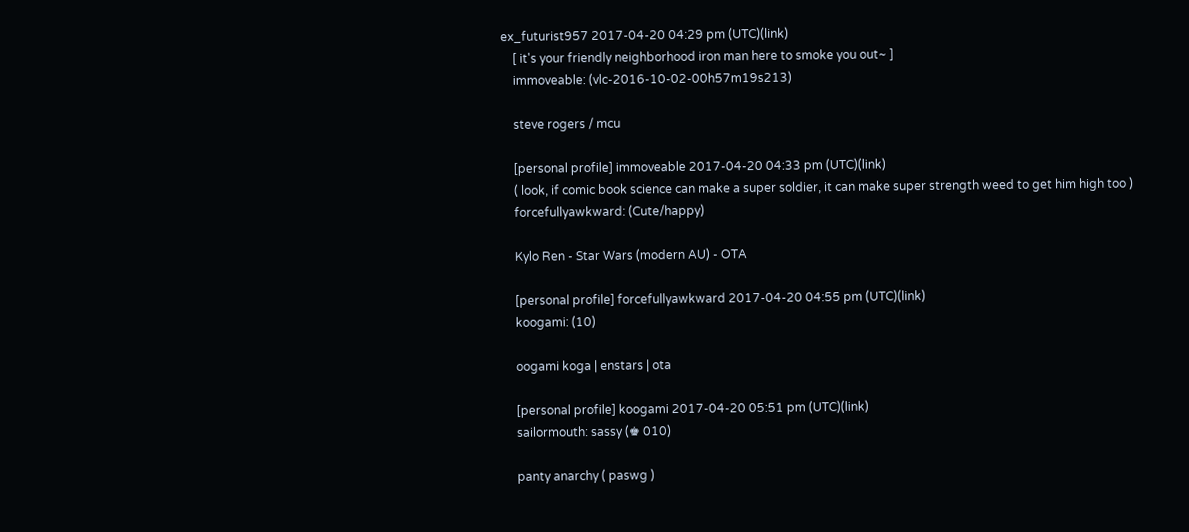ex_futurist957 2017-04-20 04:29 pm (UTC)(link)
    [ it's your friendly neighborhood iron man here to smoke you out~ ]
    immoveable: (vlc-2016-10-02-00h57m19s213)

    steve rogers / mcu

    [personal profile] immoveable 2017-04-20 04:33 pm (UTC)(link)
    ( look, if comic book science can make a super soldier, it can make super strength weed to get him high too )
    forcefullyawkward: (Cute/happy)

    Kylo Ren - Star Wars (modern AU) - OTA

    [personal profile] forcefullyawkward 2017-04-20 04:55 pm (UTC)(link)
    koogami: (10)

    oogami koga | enstars | ota

    [personal profile] koogami 2017-04-20 05:51 pm (UTC)(link)
    sailormouth: sassy (♚ 010)

    panty anarchy ( paswg )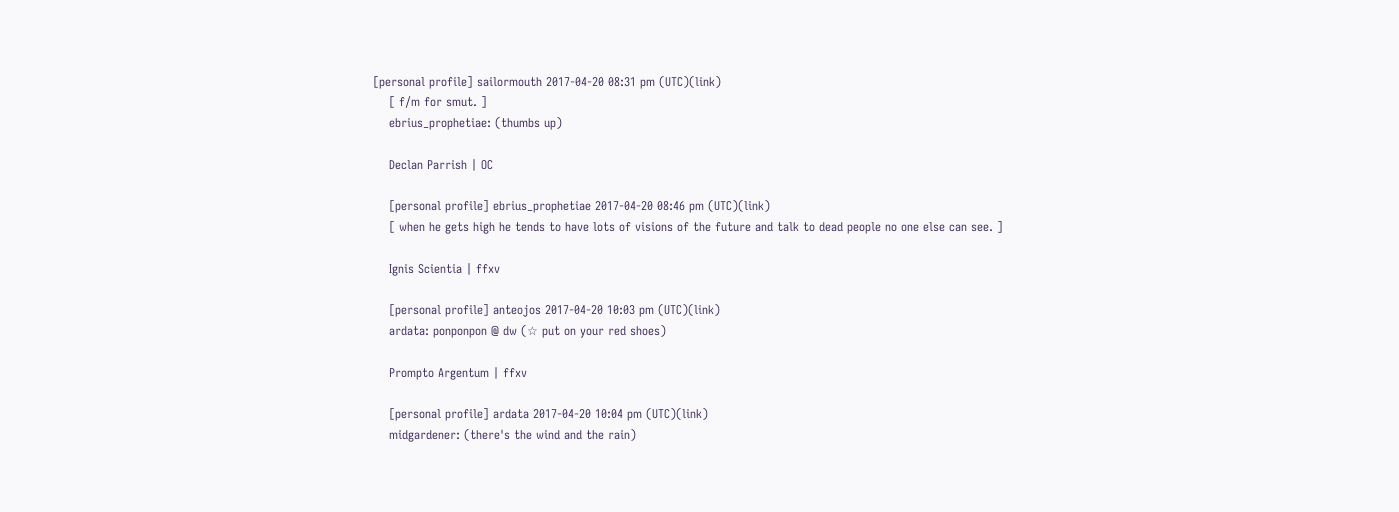[personal profile] sailormouth 2017-04-20 08:31 pm (UTC)(link)
    [ f/m for smut. ]
    ebrius_prophetiae: (thumbs up)

    Declan Parrish | OC

    [personal profile] ebrius_prophetiae 2017-04-20 08:46 pm (UTC)(link)
    [ when he gets high he tends to have lots of visions of the future and talk to dead people no one else can see. ]

    Ignis Scientia | ffxv

    [personal profile] anteojos 2017-04-20 10:03 pm (UTC)(link)
    ardata: ponponpon @ dw (☆ put on your red shoes)

    Prompto Argentum | ffxv

    [personal profile] ardata 2017-04-20 10:04 pm (UTC)(link)
    midgardener: (there's the wind and the rain)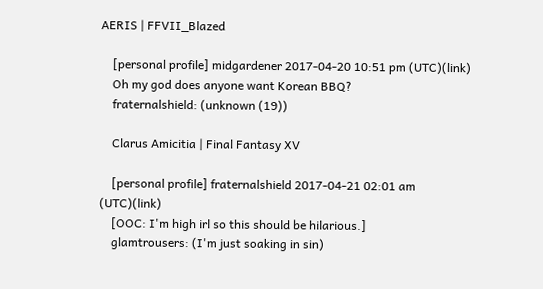AERIS | FFVII_Blazed

    [personal profile] midgardener 2017-04-20 10:51 pm (UTC)(link)
    Oh my god does anyone want Korean BBQ?
    fraternalshield: (unknown (19))

    Clarus Amicitia | Final Fantasy XV

    [personal profile] fraternalshield 2017-04-21 02:01 am (UTC)(link)
    [OOC: I'm high irl so this should be hilarious.]
    glamtrousers: (I'm just soaking in sin)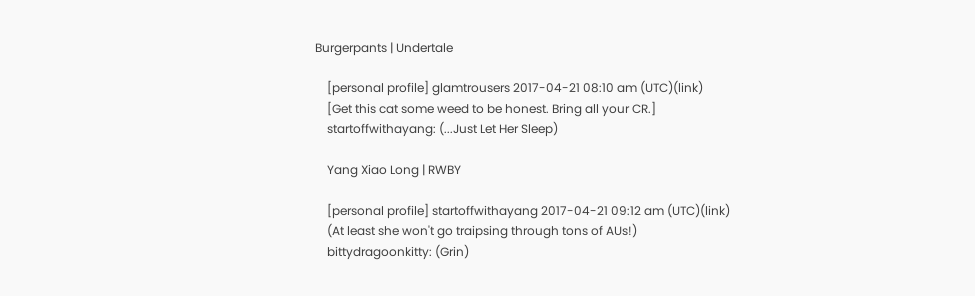Burgerpants | Undertale

    [personal profile] glamtrousers 2017-04-21 08:10 am (UTC)(link)
    [Get this cat some weed to be honest. Bring all your CR.]
    startoffwithayang: (...Just Let Her Sleep)

    Yang Xiao Long | RWBY

    [personal profile] startoffwithayang 2017-04-21 09:12 am (UTC)(link)
    (At least she won't go traipsing through tons of AUs!)
    bittydragoonkitty: (Grin)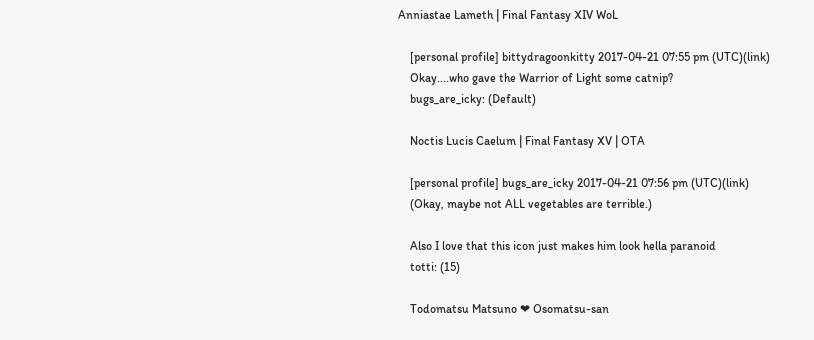Anniastae Lameth | Final Fantasy XIV WoL

    [personal profile] bittydragoonkitty 2017-04-21 07:55 pm (UTC)(link)
    Okay....who gave the Warrior of Light some catnip?
    bugs_are_icky: (Default)

    Noctis Lucis Caelum | Final Fantasy XV | OTA

    [personal profile] bugs_are_icky 2017-04-21 07:56 pm (UTC)(link)
    (Okay, maybe not ALL vegetables are terrible.)

    Also I love that this icon just makes him look hella paranoid
    totti: (15)

    Todomatsu Matsuno ❤ Osomatsu-san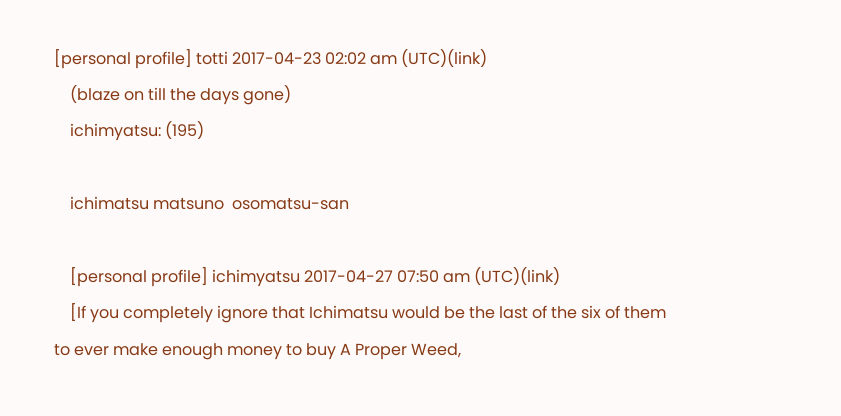[personal profile] totti 2017-04-23 02:02 am (UTC)(link)
    (blaze on till the days gone)
    ichimyatsu: (195)

    ichimatsu matsuno  osomatsu-san

    [personal profile] ichimyatsu 2017-04-27 07:50 am (UTC)(link)
    [If you completely ignore that Ichimatsu would be the last of the six of them to ever make enough money to buy A Proper Weed,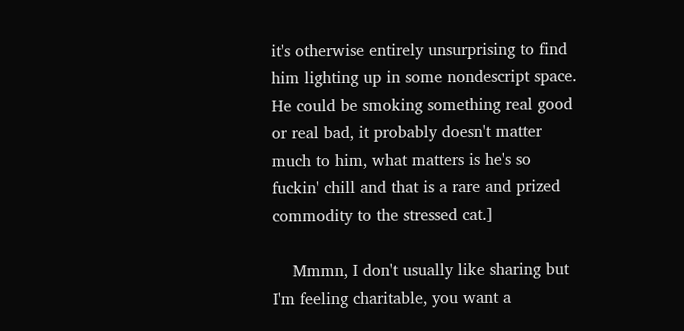it's otherwise entirely unsurprising to find him lighting up in some nondescript space. He could be smoking something real good or real bad, it probably doesn't matter much to him, what matters is he's so fuckin' chill and that is a rare and prized commodity to the stressed cat.]

    Mmmn, I don't usually like sharing but I'm feeling charitable, you want a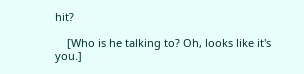hit?

    [Who is he talking to? Oh, looks like it's you.]